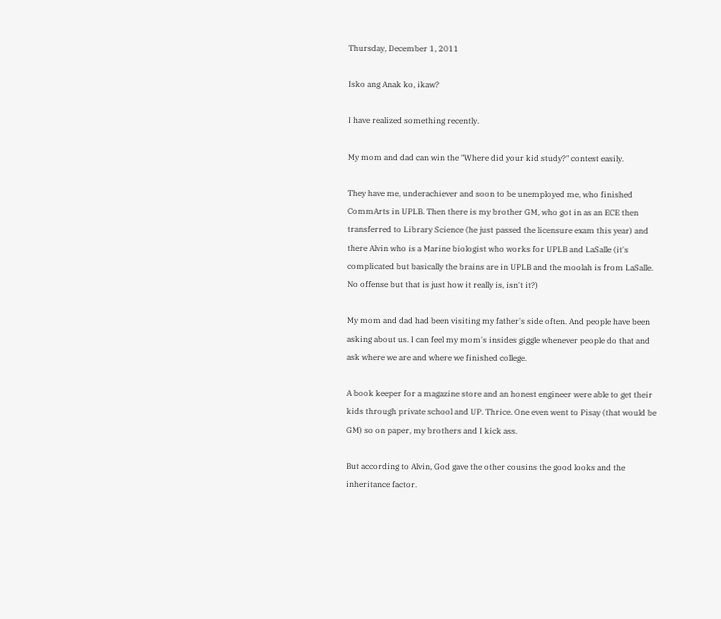Thursday, December 1, 2011

Isko ang Anak ko, ikaw?

I have realized something recently.

My mom and dad can win the "Where did your kid study?" contest easily.

They have me, underachiever and soon to be unemployed me, who finished CommArts in UPLB. Then there is my brother GM, who got in as an ECE then transferred to Library Science (he just passed the licensure exam this year) and there Alvin who is a Marine biologist who works for UPLB and LaSalle (it's complicated but basically the brains are in UPLB and the moolah is from LaSalle. No offense but that is just how it really is, isn't it?)

My mom and dad had been visiting my father's side often. And people have been asking about us. I can feel my mom's insides giggle whenever people do that and ask where we are and where we finished college.

A book keeper for a magazine store and an honest engineer were able to get their kids through private school and UP. Thrice. One even went to Pisay (that would be GM) so on paper, my brothers and I kick ass.

But according to Alvin, God gave the other cousins the good looks and the inheritance factor.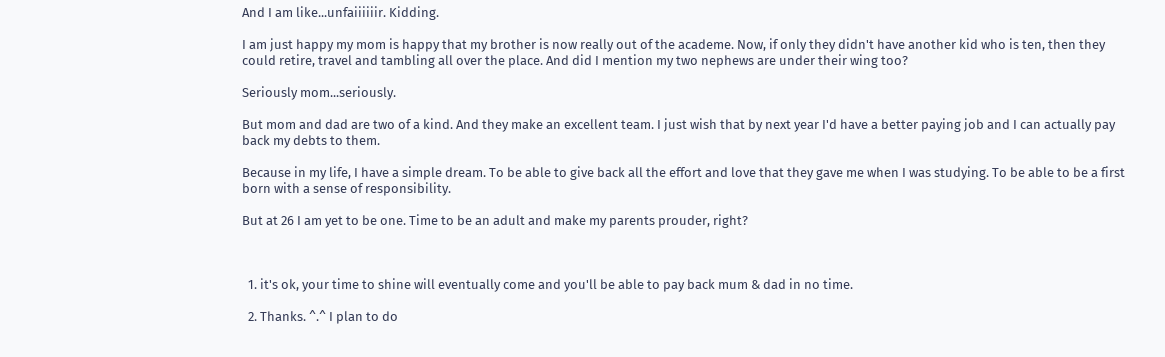And I am like...unfaiiiiiir. Kidding.

I am just happy my mom is happy that my brother is now really out of the academe. Now, if only they didn't have another kid who is ten, then they could retire, travel and tambling all over the place. And did I mention my two nephews are under their wing too?

Seriously mom...seriously.

But mom and dad are two of a kind. And they make an excellent team. I just wish that by next year I'd have a better paying job and I can actually pay back my debts to them.

Because in my life, I have a simple dream. To be able to give back all the effort and love that they gave me when I was studying. To be able to be a first born with a sense of responsibility.

But at 26 I am yet to be one. Time to be an adult and make my parents prouder, right?



  1. it's ok, your time to shine will eventually come and you'll be able to pay back mum & dad in no time.

  2. Thanks. ^.^ I plan to do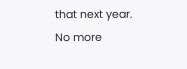that next year. No more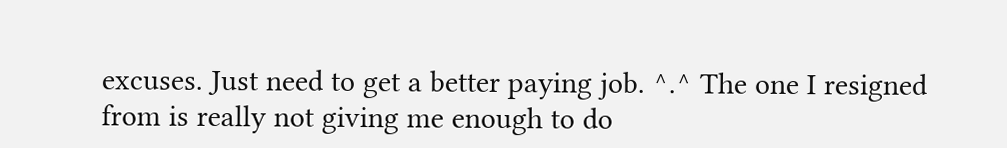excuses. Just need to get a better paying job. ^.^ The one I resigned from is really not giving me enough to do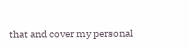that and cover my personal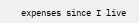expenses since I live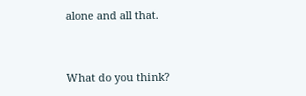alone and all that.


What do you think?